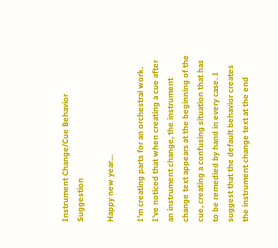Instrument Change/Cue Behavior Suggestion

Happy new year…

I’m creating parts for an orchestral work. I’ve noticed that when creating a cue after an instrument change, the instrument change text appears at the beginning of the cue, creating a confusing situation that has to be remedied by hand in every case. I suggest that the default behavior creates the instrument change text at the end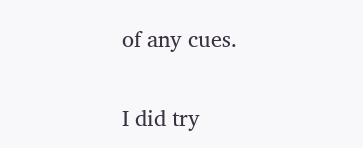of any cues.

I did try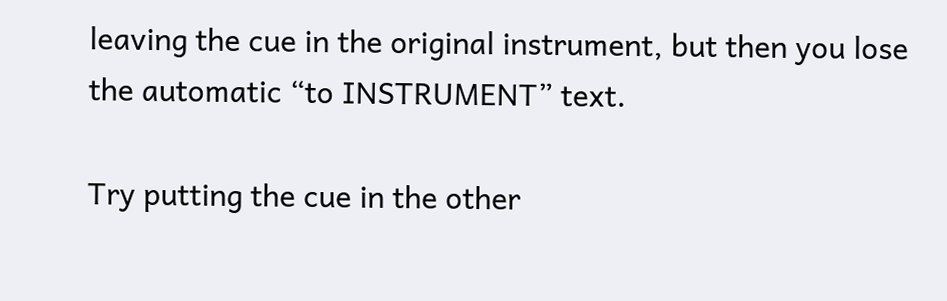leaving the cue in the original instrument, but then you lose the automatic “to INSTRUMENT” text.

Try putting the cue in the other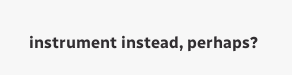instrument instead, perhaps?